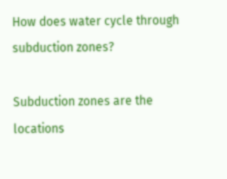How does water cycle through subduction zones?

Subduction zones are the locations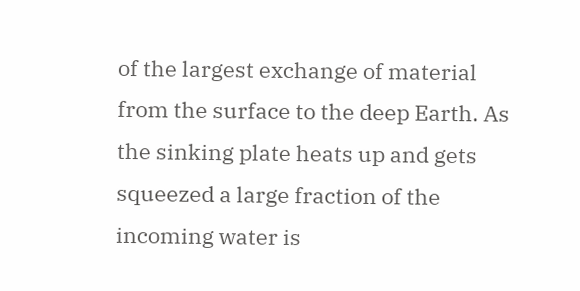of the largest exchange of material from the surface to the deep Earth. As the sinking plate heats up and gets squeezed a large fraction of the incoming water is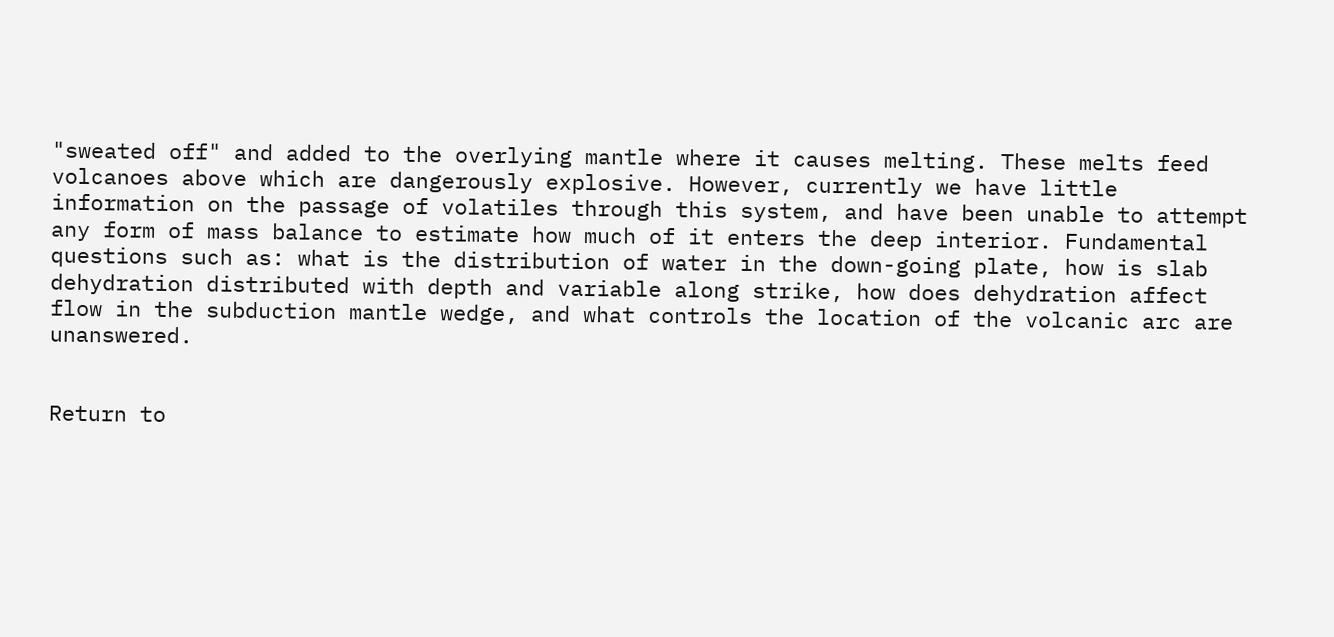"sweated off" and added to the overlying mantle where it causes melting. These melts feed volcanoes above which are dangerously explosive. However, currently we have little information on the passage of volatiles through this system, and have been unable to attempt any form of mass balance to estimate how much of it enters the deep interior. Fundamental questions such as: what is the distribution of water in the down-going plate, how is slab dehydration distributed with depth and variable along strike, how does dehydration affect flow in the subduction mantle wedge, and what controls the location of the volcanic arc are unanswered.


Return to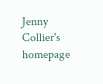Jenny Collier's homepage